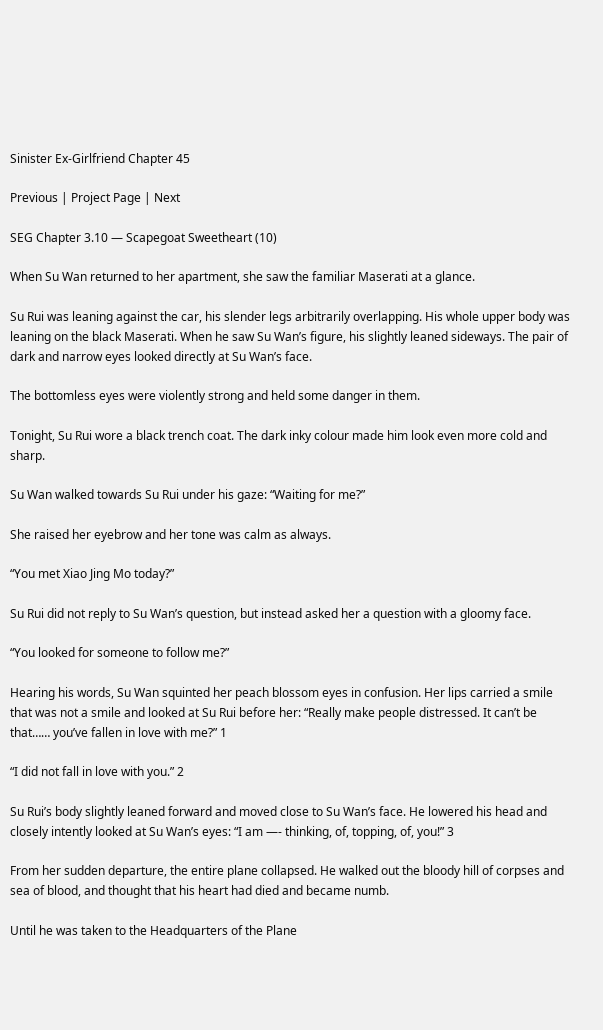Sinister Ex-Girlfriend Chapter 45

Previous | Project Page | Next

SEG Chapter 3.10 — Scapegoat Sweetheart (10)

When Su Wan returned to her apartment, she saw the familiar Maserati at a glance.

Su Rui was leaning against the car, his slender legs arbitrarily overlapping. His whole upper body was leaning on the black Maserati. When he saw Su Wan’s figure, his slightly leaned sideways. The pair of dark and narrow eyes looked directly at Su Wan’s face.

The bottomless eyes were violently strong and held some danger in them.

Tonight, Su Rui wore a black trench coat. The dark inky colour made him look even more cold and sharp.

Su Wan walked towards Su Rui under his gaze: “Waiting for me?”

She raised her eyebrow and her tone was calm as always.

“You met Xiao Jing Mo today?”

Su Rui did not reply to Su Wan’s question, but instead asked her a question with a gloomy face.

“You looked for someone to follow me?”

Hearing his words, Su Wan squinted her peach blossom eyes in confusion. Her lips carried a smile that was not a smile and looked at Su Rui before her: “Really make people distressed. It can’t be that…… you’ve fallen in love with me?” 1

“I did not fall in love with you.” 2

Su Rui’s body slightly leaned forward and moved close to Su Wan’s face. He lowered his head and closely intently looked at Su Wan’s eyes: “I am —- thinking, of, topping, of, you!” 3

From her sudden departure, the entire plane collapsed. He walked out the bloody hill of corpses and sea of blood, and thought that his heart had died and became numb.

Until he was taken to the Headquarters of the Plane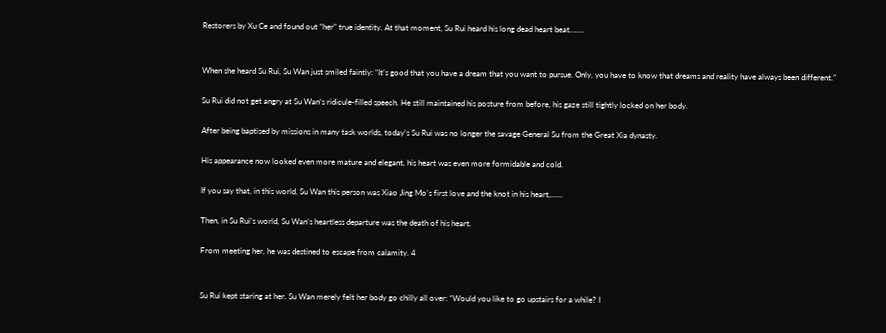Restorers by Xu Ce and found out “her” true identity. At that moment, Su Rui heard his long dead heart beat…….


When she heard Su Rui, Su Wan just smiled faintly: “It’s good that you have a dream that you want to pursue. Only, you have to know that dreams and reality have always been different.”

Su Rui did not get angry at Su Wan’s ridicule-filled speech. He still maintained his posture from before, his gaze still tightly locked on her body.

After being baptised by missions in many task worlds, today’s Su Rui was no longer the savage General Su from the Great Xia dynasty.

His appearance now looked even more mature and elegant, his heart was even more formidable and cold.

If you say that, in this world, Su Wan this person was Xiao Jing Mo’s first love and the knot in his heart,……

Then, in Su Rui’s world, Su Wan’s heartless departure was the death of his heart.

From meeting her, he was destined to escape from calamity. 4


Su Rui kept staring at her. Su Wan merely felt her body go chilly all over: “Would you like to go upstairs for a while? I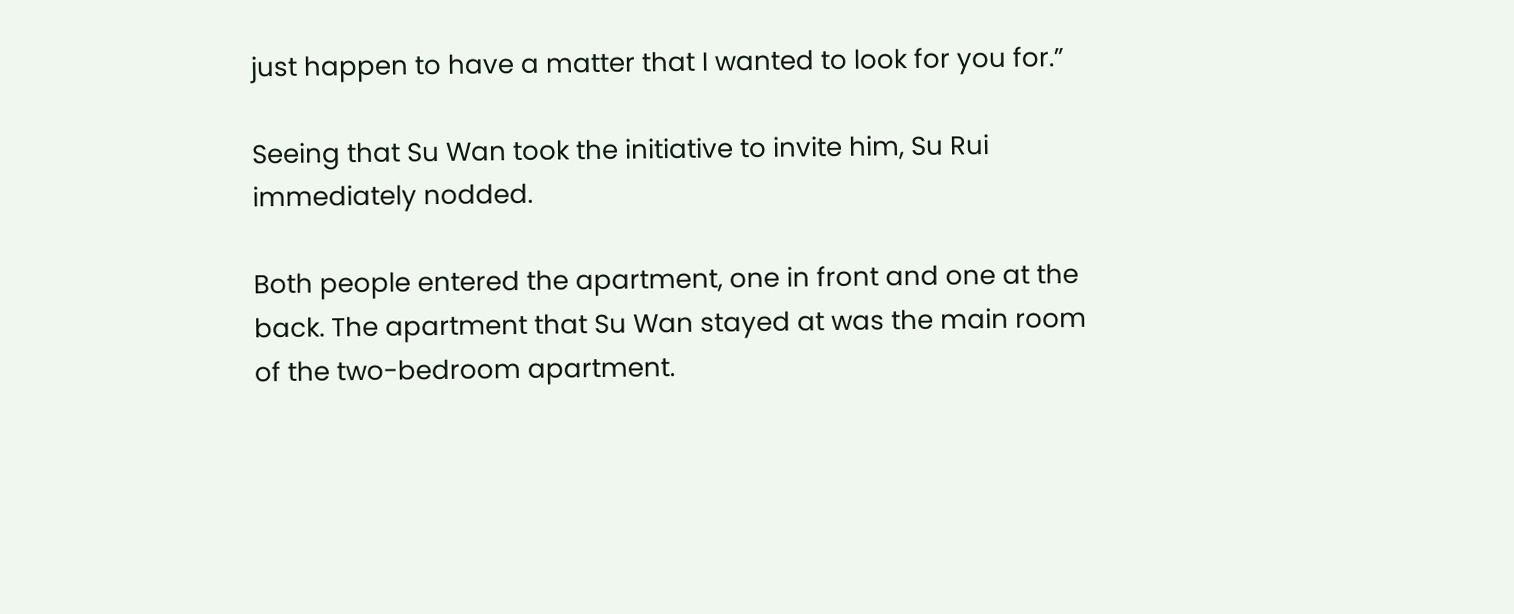just happen to have a matter that I wanted to look for you for.”

Seeing that Su Wan took the initiative to invite him, Su Rui immediately nodded.

Both people entered the apartment, one in front and one at the back. The apartment that Su Wan stayed at was the main room of the two-bedroom apartment.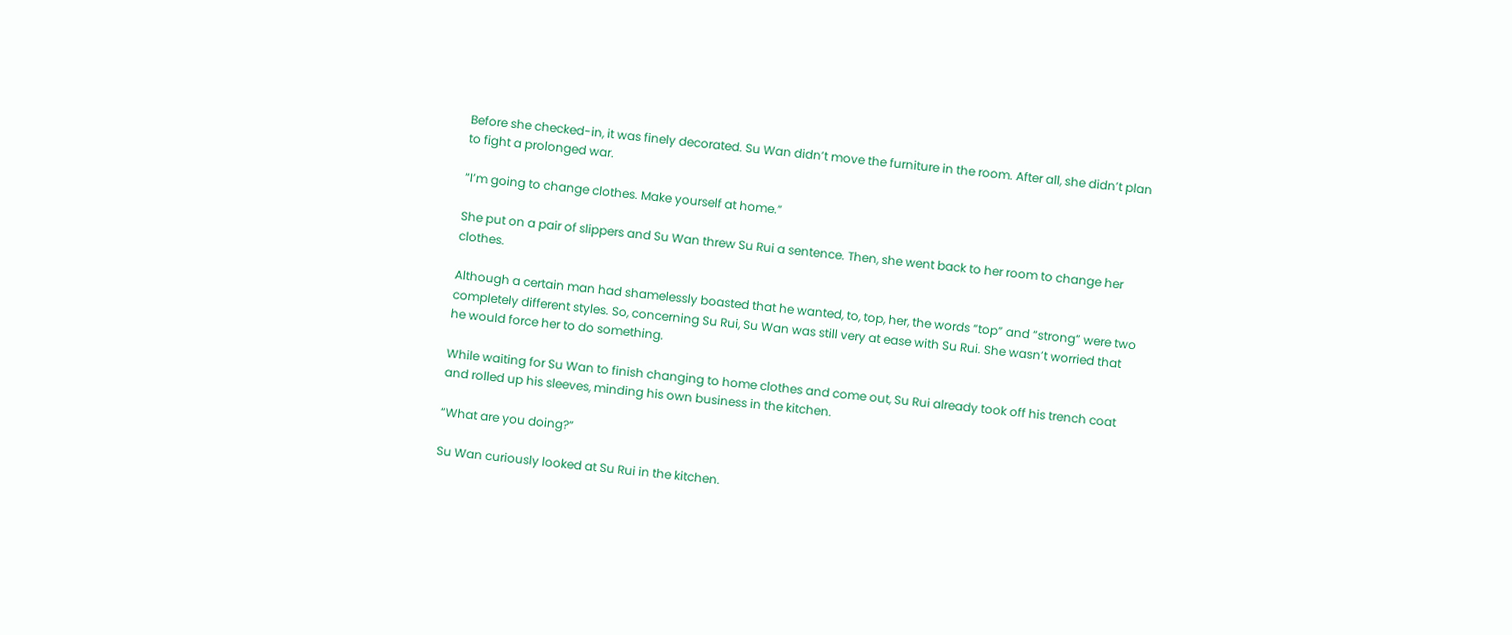Before she checked-in, it was finely decorated. Su Wan didn’t move the furniture in the room. After all, she didn’t plan to fight a prolonged war.

“I’m going to change clothes. Make yourself at home.”

She put on a pair of slippers and Su Wan threw Su Rui a sentence. Then, she went back to her room to change her clothes.

Although a certain man had shamelessly boasted that he wanted, to, top, her, the words “top” and “strong” were two completely different styles. So, concerning Su Rui, Su Wan was still very at ease with Su Rui. She wasn’t worried that he would force her to do something.

While waiting for Su Wan to finish changing to home clothes and come out, Su Rui already took off his trench coat and rolled up his sleeves, minding his own business in the kitchen.

“What are you doing?”

Su Wan curiously looked at Su Rui in the kitchen.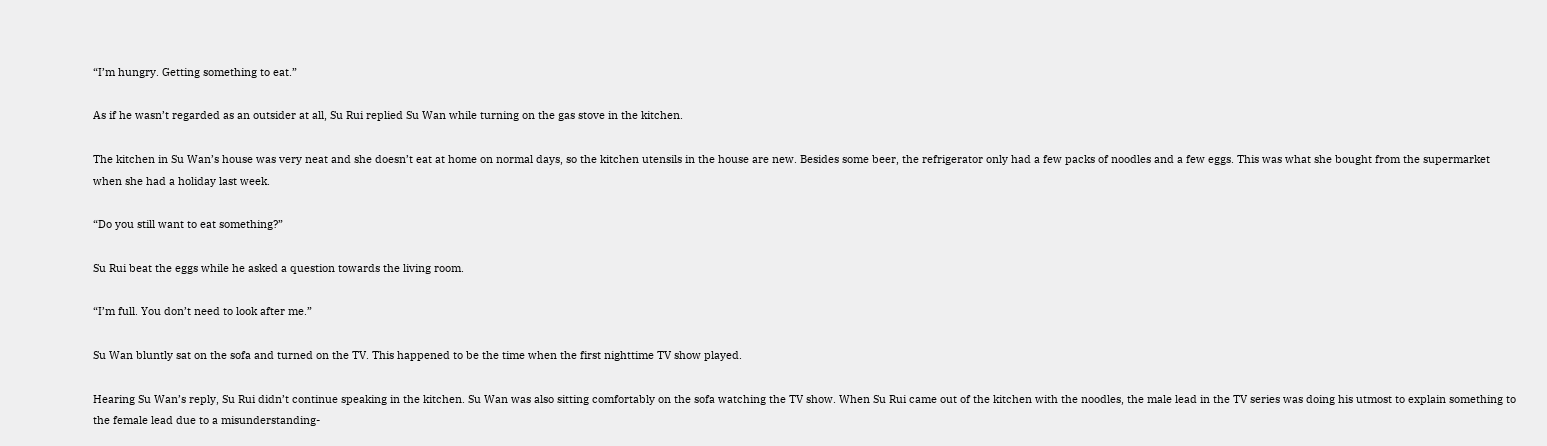“I’m hungry. Getting something to eat.”

As if he wasn’t regarded as an outsider at all, Su Rui replied Su Wan while turning on the gas stove in the kitchen.

The kitchen in Su Wan’s house was very neat and she doesn’t eat at home on normal days, so the kitchen utensils in the house are new. Besides some beer, the refrigerator only had a few packs of noodles and a few eggs. This was what she bought from the supermarket when she had a holiday last week.

“Do you still want to eat something?”

Su Rui beat the eggs while he asked a question towards the living room.

“I’m full. You don’t need to look after me.”

Su Wan bluntly sat on the sofa and turned on the TV. This happened to be the time when the first nighttime TV show played.

Hearing Su Wan’s reply, Su Rui didn’t continue speaking in the kitchen. Su Wan was also sitting comfortably on the sofa watching the TV show. When Su Rui came out of the kitchen with the noodles, the male lead in the TV series was doing his utmost to explain something to the female lead due to a misunderstanding-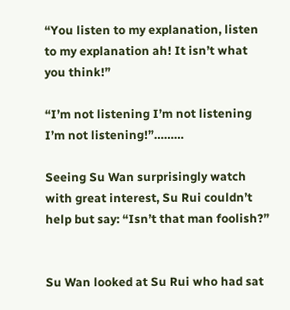“You listen to my explanation, listen to my explanation ah! It isn’t what you think!”

“I’m not listening I’m not listening I’m not listening!”………

Seeing Su Wan surprisingly watch with great interest, Su Rui couldn’t help but say: “Isn’t that man foolish?”


Su Wan looked at Su Rui who had sat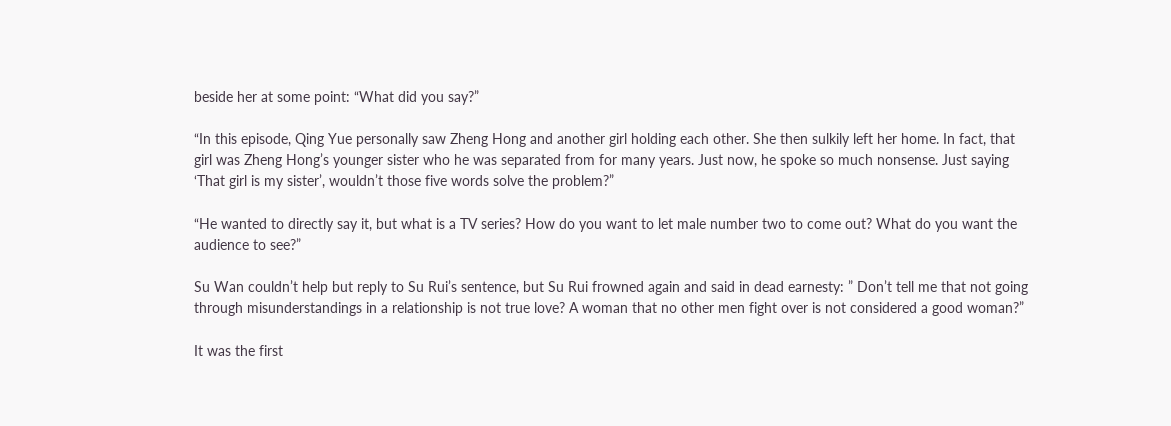beside her at some point: “What did you say?”

“In this episode, Qing Yue personally saw Zheng Hong and another girl holding each other. She then sulkily left her home. In fact, that girl was Zheng Hong’s younger sister who he was separated from for many years. Just now, he spoke so much nonsense. Just saying ‘That girl is my sister’, wouldn’t those five words solve the problem?”

“He wanted to directly say it, but what is a TV series? How do you want to let male number two to come out? What do you want the audience to see?”

Su Wan couldn’t help but reply to Su Rui’s sentence, but Su Rui frowned again and said in dead earnesty: ” Don’t tell me that not going through misunderstandings in a relationship is not true love? A woman that no other men fight over is not considered a good woman?”

It was the first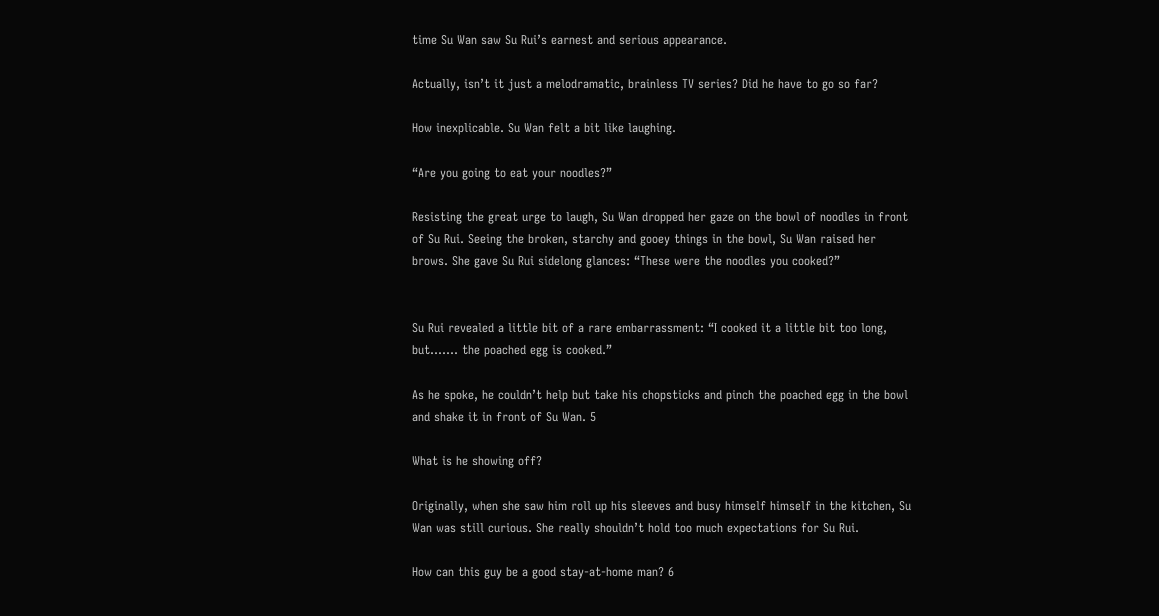time Su Wan saw Su Rui’s earnest and serious appearance.

Actually, isn’t it just a melodramatic, brainless TV series? Did he have to go so far?

How inexplicable. Su Wan felt a bit like laughing.

“Are you going to eat your noodles?”

Resisting the great urge to laugh, Su Wan dropped her gaze on the bowl of noodles in front of Su Rui. Seeing the broken, starchy and gooey things in the bowl, Su Wan raised her brows. She gave Su Rui sidelong glances: “These were the noodles you cooked?”


Su Rui revealed a little bit of a rare embarrassment: “I cooked it a little bit too long, but……. the poached egg is cooked.”

As he spoke, he couldn’t help but take his chopsticks and pinch the poached egg in the bowl and shake it in front of Su Wan. 5

What is he showing off?

Originally, when she saw him roll up his sleeves and busy himself himself in the kitchen, Su Wan was still curious. She really shouldn’t hold too much expectations for Su Rui.

How can this guy be a good stay-at-home man? 6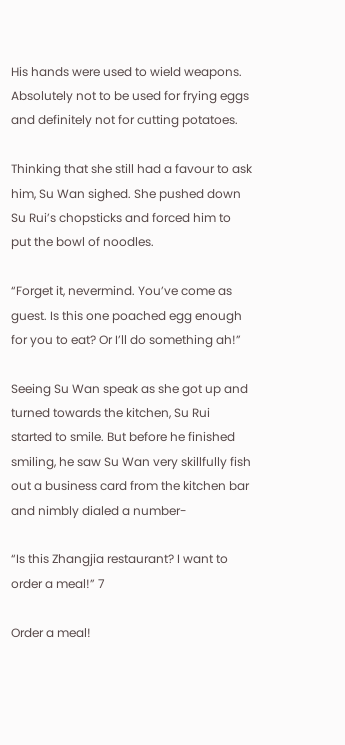His hands were used to wield weapons. Absolutely not to be used for frying eggs and definitely not for cutting potatoes.

Thinking that she still had a favour to ask him, Su Wan sighed. She pushed down Su Rui’s chopsticks and forced him to put the bowl of noodles.

“Forget it, nevermind. You’ve come as guest. Is this one poached egg enough for you to eat? Or I’ll do something ah!”

Seeing Su Wan speak as she got up and turned towards the kitchen, Su Rui started to smile. But before he finished smiling, he saw Su Wan very skillfully fish out a business card from the kitchen bar and nimbly dialed a number-

“Is this Zhangjia restaurant? I want to order a meal!” 7

Order a meal!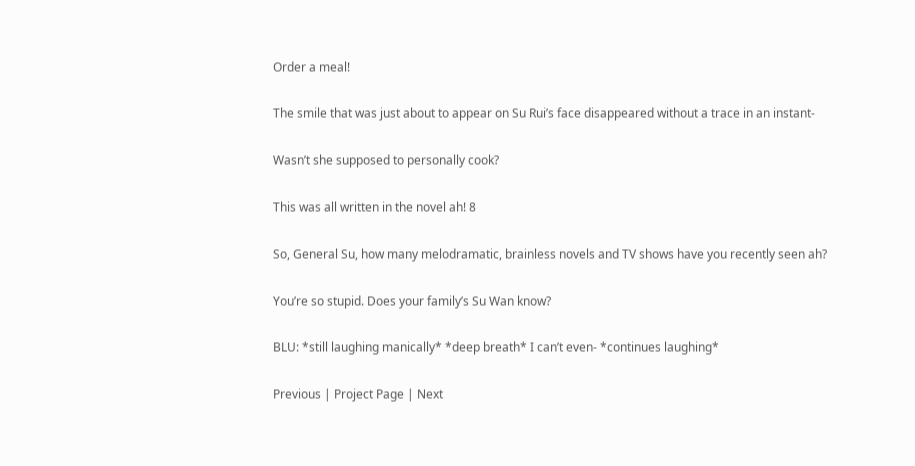Order a meal!

The smile that was just about to appear on Su Rui’s face disappeared without a trace in an instant-

Wasn’t she supposed to personally cook?

This was all written in the novel ah! 8

So, General Su, how many melodramatic, brainless novels and TV shows have you recently seen ah?

You’re so stupid. Does your family’s Su Wan know?

BLU: *still laughing manically* *deep breath* I can’t even- *continues laughing*

Previous | Project Page | Next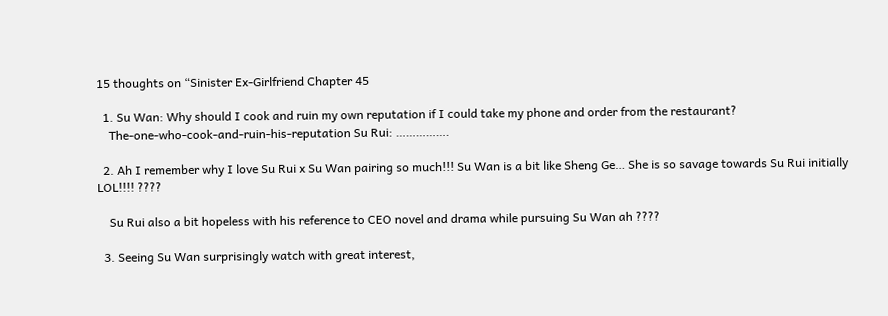15 thoughts on “Sinister Ex-Girlfriend Chapter 45

  1. Su Wan: Why should I cook and ruin my own reputation if I could take my phone and order from the restaurant?
    The-one-who-cook-and-ruin-his-reputation Su Rui: …………….

  2. Ah I remember why I love Su Rui x Su Wan pairing so much!!! Su Wan is a bit like Sheng Ge… She is so savage towards Su Rui initially LOL!!!! ????

    Su Rui also a bit hopeless with his reference to CEO novel and drama while pursuing Su Wan ah ????

  3. Seeing Su Wan surprisingly watch with great interest,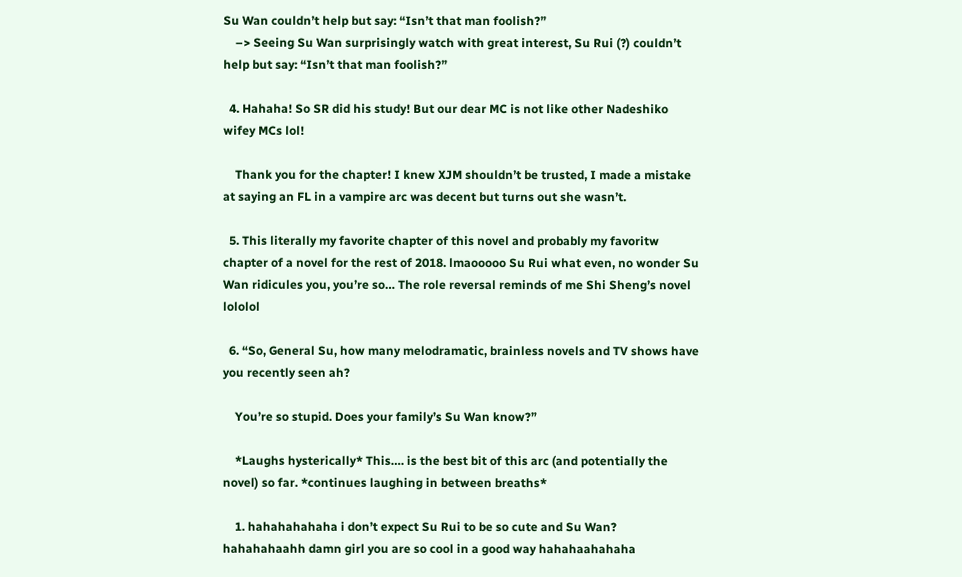Su Wan couldn’t help but say: “Isn’t that man foolish?”
    –> Seeing Su Wan surprisingly watch with great interest, Su Rui (?) couldn’t help but say: “Isn’t that man foolish?”

  4. Hahaha! So SR did his study! But our dear MC is not like other Nadeshiko wifey MCs lol!

    Thank you for the chapter! I knew XJM shouldn’t be trusted, I made a mistake at saying an FL in a vampire arc was decent but turns out she wasn’t.

  5. This literally my favorite chapter of this novel and probably my favoritw chapter of a novel for the rest of 2018. lmaooooo Su Rui what even, no wonder Su Wan ridicules you, you’re so… The role reversal reminds of me Shi Sheng’s novel lololol

  6. “So, General Su, how many melodramatic, brainless novels and TV shows have you recently seen ah?

    You’re so stupid. Does your family’s Su Wan know?”

    *Laughs hysterically* This…. is the best bit of this arc (and potentially the novel) so far. *continues laughing in between breaths*

    1. hahahahahaha i don’t expect Su Rui to be so cute and Su Wan? hahahahaahh damn girl you are so cool in a good way hahahaahahaha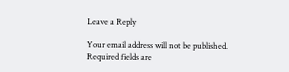Leave a Reply

Your email address will not be published. Required fields are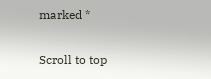marked *

Scroll to top